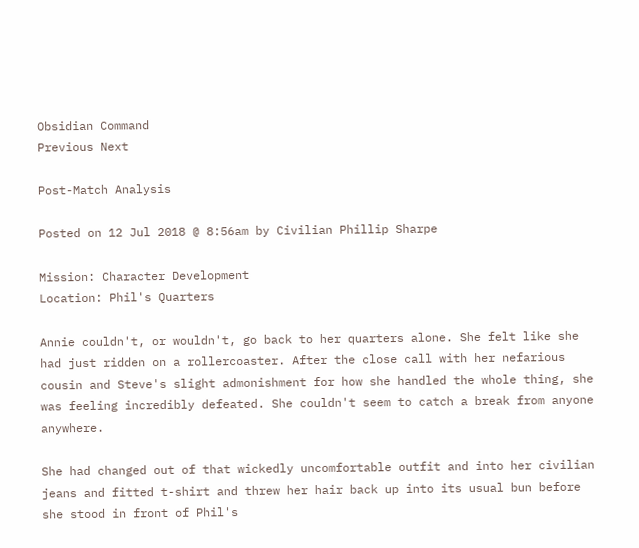Obsidian Command
Previous Next

Post-Match Analysis

Posted on 12 Jul 2018 @ 8:56am by Civilian Phillip Sharpe

Mission: Character Development
Location: Phil's Quarters

Annie couldn't, or wouldn't, go back to her quarters alone. She felt like she had just ridden on a rollercoaster. After the close call with her nefarious cousin and Steve's slight admonishment for how she handled the whole thing, she was feeling incredibly defeated. She couldn't seem to catch a break from anyone anywhere.

She had changed out of that wickedly uncomfortable outfit and into her civilian jeans and fitted t-shirt and threw her hair back up into its usual bun before she stood in front of Phil's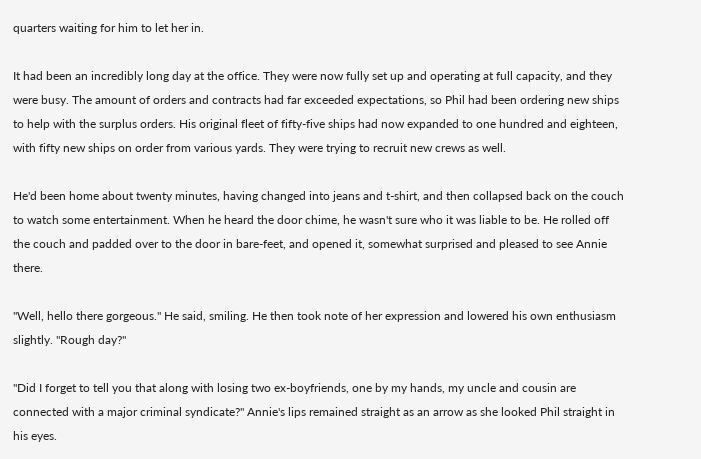quarters waiting for him to let her in.

It had been an incredibly long day at the office. They were now fully set up and operating at full capacity, and they were busy. The amount of orders and contracts had far exceeded expectations, so Phil had been ordering new ships to help with the surplus orders. His original fleet of fifty-five ships had now expanded to one hundred and eighteen, with fifty new ships on order from various yards. They were trying to recruit new crews as well.

He'd been home about twenty minutes, having changed into jeans and t-shirt, and then collapsed back on the couch to watch some entertainment. When he heard the door chime, he wasn't sure who it was liable to be. He rolled off the couch and padded over to the door in bare-feet, and opened it, somewhat surprised and pleased to see Annie there.

"Well, hello there gorgeous." He said, smiling. He then took note of her expression and lowered his own enthusiasm slightly. "Rough day?"

"Did I forget to tell you that along with losing two ex-boyfriends, one by my hands, my uncle and cousin are connected with a major criminal syndicate?" Annie's lips remained straight as an arrow as she looked Phil straight in his eyes.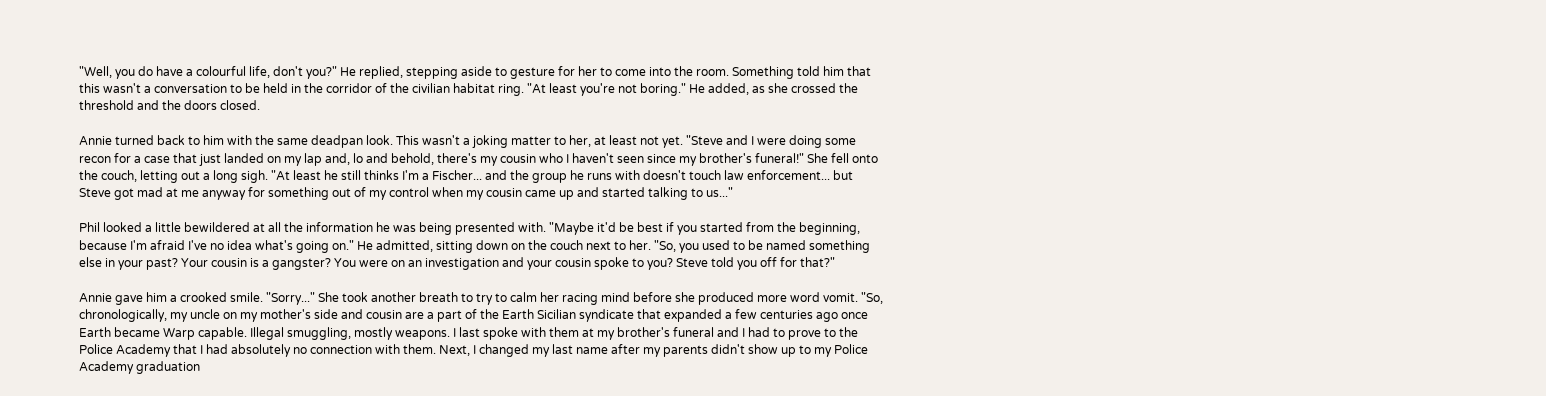"Well, you do have a colourful life, don't you?" He replied, stepping aside to gesture for her to come into the room. Something told him that this wasn't a conversation to be held in the corridor of the civilian habitat ring. "At least you're not boring." He added, as she crossed the threshold and the doors closed.

Annie turned back to him with the same deadpan look. This wasn't a joking matter to her, at least not yet. "Steve and I were doing some recon for a case that just landed on my lap and, lo and behold, there's my cousin who I haven't seen since my brother's funeral!" She fell onto the couch, letting out a long sigh. "At least he still thinks I'm a Fischer... and the group he runs with doesn't touch law enforcement... but Steve got mad at me anyway for something out of my control when my cousin came up and started talking to us..."

Phil looked a little bewildered at all the information he was being presented with. "Maybe it'd be best if you started from the beginning, because I'm afraid I've no idea what's going on." He admitted, sitting down on the couch next to her. "So, you used to be named something else in your past? Your cousin is a gangster? You were on an investigation and your cousin spoke to you? Steve told you off for that?"

Annie gave him a crooked smile. "Sorry..." She took another breath to try to calm her racing mind before she produced more word vomit. "So, chronologically, my uncle on my mother's side and cousin are a part of the Earth Sicilian syndicate that expanded a few centuries ago once Earth became Warp capable. Illegal smuggling, mostly weapons. I last spoke with them at my brother's funeral and I had to prove to the Police Academy that I had absolutely no connection with them. Next, I changed my last name after my parents didn't show up to my Police Academy graduation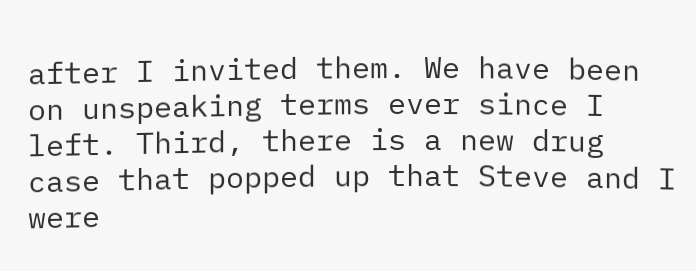after I invited them. We have been on unspeaking terms ever since I left. Third, there is a new drug case that popped up that Steve and I were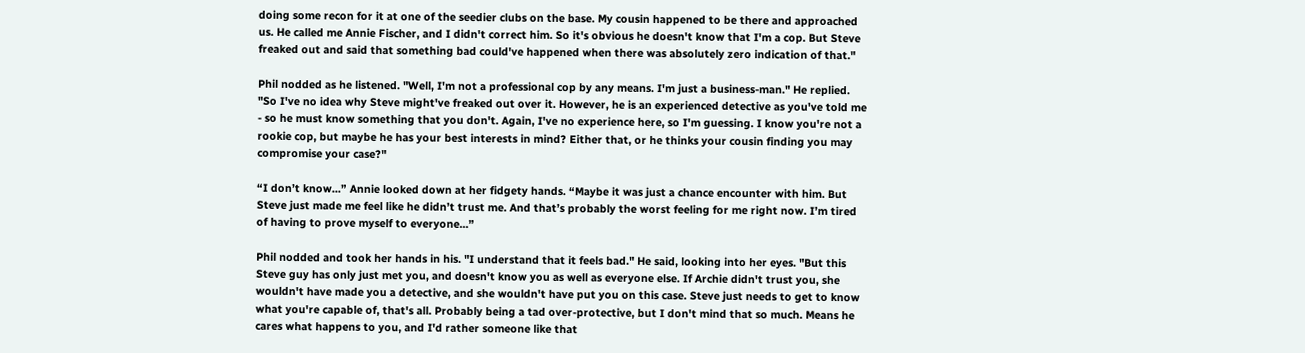doing some recon for it at one of the seedier clubs on the base. My cousin happened to be there and approached us. He called me Annie Fischer, and I didn't correct him. So it's obvious he doesn't know that I'm a cop. But Steve freaked out and said that something bad could've happened when there was absolutely zero indication of that."

Phil nodded as he listened. "Well, I'm not a professional cop by any means. I'm just a business-man." He replied. "So I've no idea why Steve might've freaked out over it. However, he is an experienced detective as you've told me - so he must know something that you don't. Again, I've no experience here, so I'm guessing. I know you're not a rookie cop, but maybe he has your best interests in mind? Either that, or he thinks your cousin finding you may compromise your case?"

“I don’t know...” Annie looked down at her fidgety hands. “Maybe it was just a chance encounter with him. But Steve just made me feel like he didn’t trust me. And that’s probably the worst feeling for me right now. I’m tired of having to prove myself to everyone...”

Phil nodded and took her hands in his. "I understand that it feels bad." He said, looking into her eyes. "But this Steve guy has only just met you, and doesn't know you as well as everyone else. If Archie didn't trust you, she wouldn't have made you a detective, and she wouldn't have put you on this case. Steve just needs to get to know what you're capable of, that's all. Probably being a tad over-protective, but I don't mind that so much. Means he cares what happens to you, and I'd rather someone like that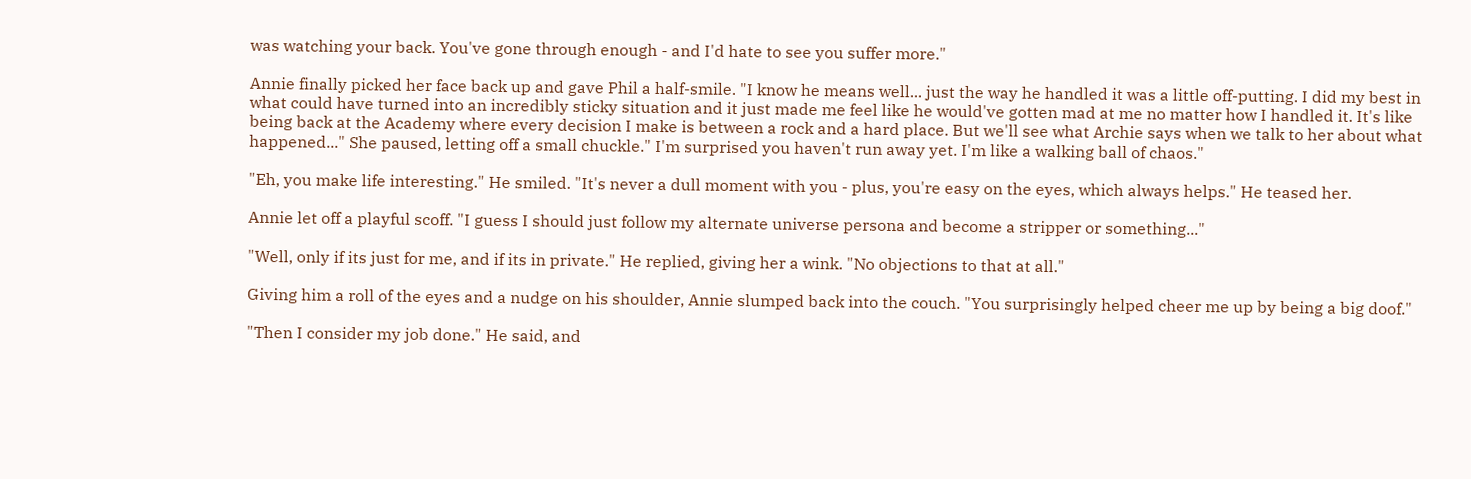was watching your back. You've gone through enough - and I'd hate to see you suffer more."

Annie finally picked her face back up and gave Phil a half-smile. "I know he means well... just the way he handled it was a little off-putting. I did my best in what could have turned into an incredibly sticky situation and it just made me feel like he would've gotten mad at me no matter how I handled it. It's like being back at the Academy where every decision I make is between a rock and a hard place. But we'll see what Archie says when we talk to her about what happened..." She paused, letting off a small chuckle." I'm surprised you haven't run away yet. I'm like a walking ball of chaos."

"Eh, you make life interesting." He smiled. "It's never a dull moment with you - plus, you're easy on the eyes, which always helps." He teased her.

Annie let off a playful scoff. "I guess I should just follow my alternate universe persona and become a stripper or something..."

"Well, only if its just for me, and if its in private." He replied, giving her a wink. "No objections to that at all."

Giving him a roll of the eyes and a nudge on his shoulder, Annie slumped back into the couch. "You surprisingly helped cheer me up by being a big doof."

"Then I consider my job done." He said, and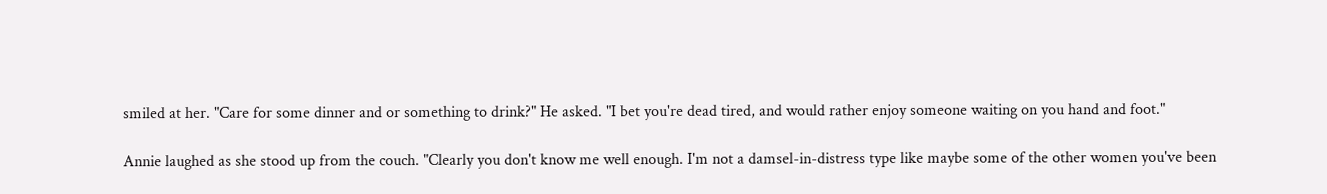smiled at her. "Care for some dinner and or something to drink?" He asked. "I bet you're dead tired, and would rather enjoy someone waiting on you hand and foot."

Annie laughed as she stood up from the couch. "Clearly you don't know me well enough. I'm not a damsel-in-distress type like maybe some of the other women you've been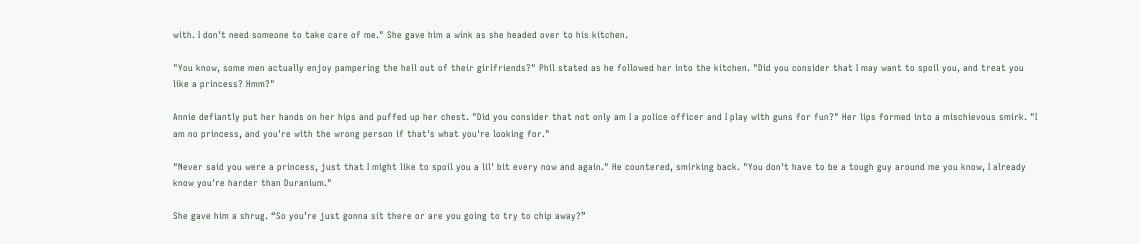with. I don't need someone to take care of me." She gave him a wink as she headed over to his kitchen.

"You know, some men actually enjoy pampering the hell out of their girlfriends?" Phil stated as he followed her into the kitchen. "Did you consider that I may want to spoil you, and treat you like a princess? Hmm?"

Annie defiantly put her hands on her hips and puffed up her chest. "Did you consider that not only am I a police officer and I play with guns for fun?" Her lips formed into a mischievous smirk. "I am no princess, and you're with the wrong person if that's what you're looking for."

"Never said you were a princess, just that I might like to spoil you a lil' bit every now and again." He countered, smirking back. "You don't have to be a tough guy around me you know, I already know you're harder than Duranium."

She gave him a shrug. “So you’re just gonna sit there or are you going to try to chip away?”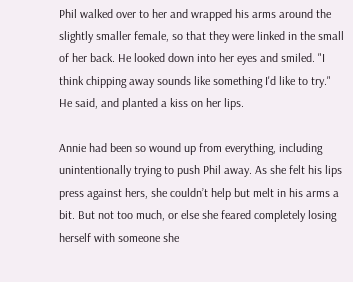Phil walked over to her and wrapped his arms around the slightly smaller female, so that they were linked in the small of her back. He looked down into her eyes and smiled. "I think chipping away sounds like something I'd like to try." He said, and planted a kiss on her lips.

Annie had been so wound up from everything, including unintentionally trying to push Phil away. As she felt his lips press against hers, she couldn’t help but melt in his arms a bit. But not too much, or else she feared completely losing herself with someone she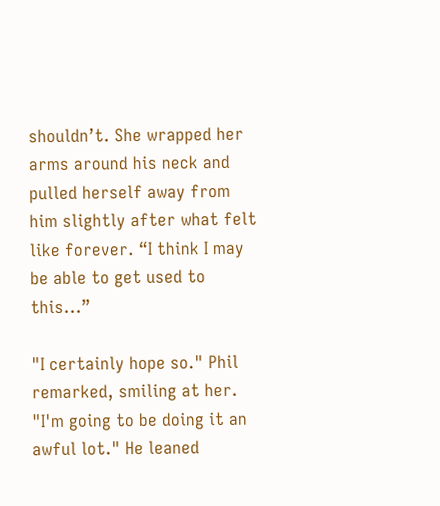shouldn’t. She wrapped her arms around his neck and pulled herself away from him slightly after what felt like forever. “I think I may be able to get used to this...”

"I certainly hope so." Phil remarked, smiling at her. "I'm going to be doing it an awful lot." He leaned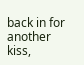back in for another kiss,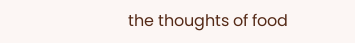the thoughts of food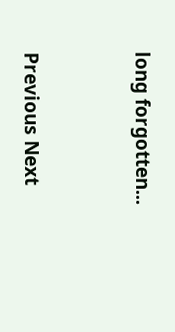long forgotten...


Previous Next